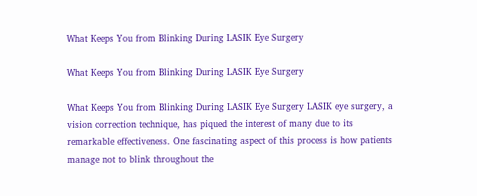What Keeps You from Blinking During LASIK Eye Surgery

What Keeps You from Blinking During LASIK Eye Surgery

What Keeps You from Blinking During LASIK Eye Surgery LASIK eye surgery, a vision correction technique, has piqued the interest of many due to its remarkable effectiveness. One fascinating aspect of this process is how patients manage not to blink throughout the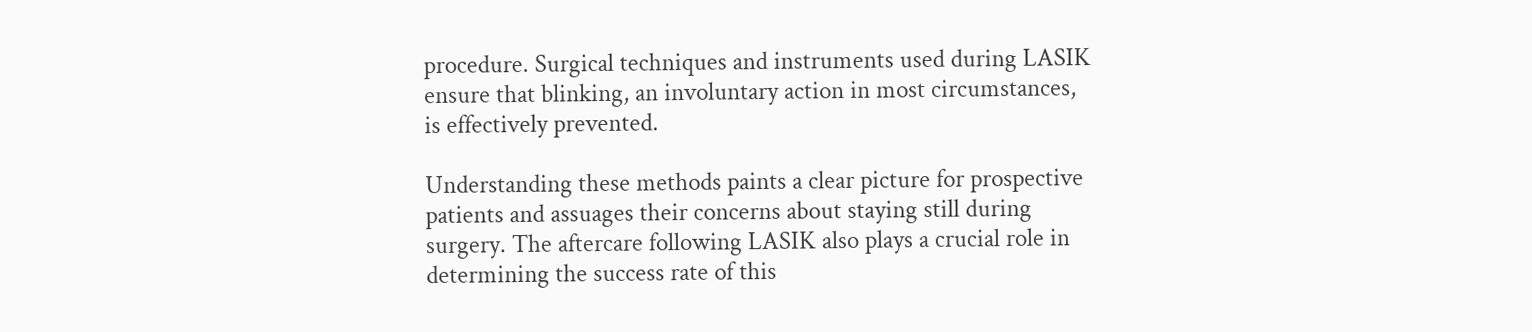procedure. Surgical techniques and instruments used during LASIK ensure that blinking, an involuntary action in most circumstances, is effectively prevented.

Understanding these methods paints a clear picture for prospective patients and assuages their concerns about staying still during surgery. The aftercare following LASIK also plays a crucial role in determining the success rate of this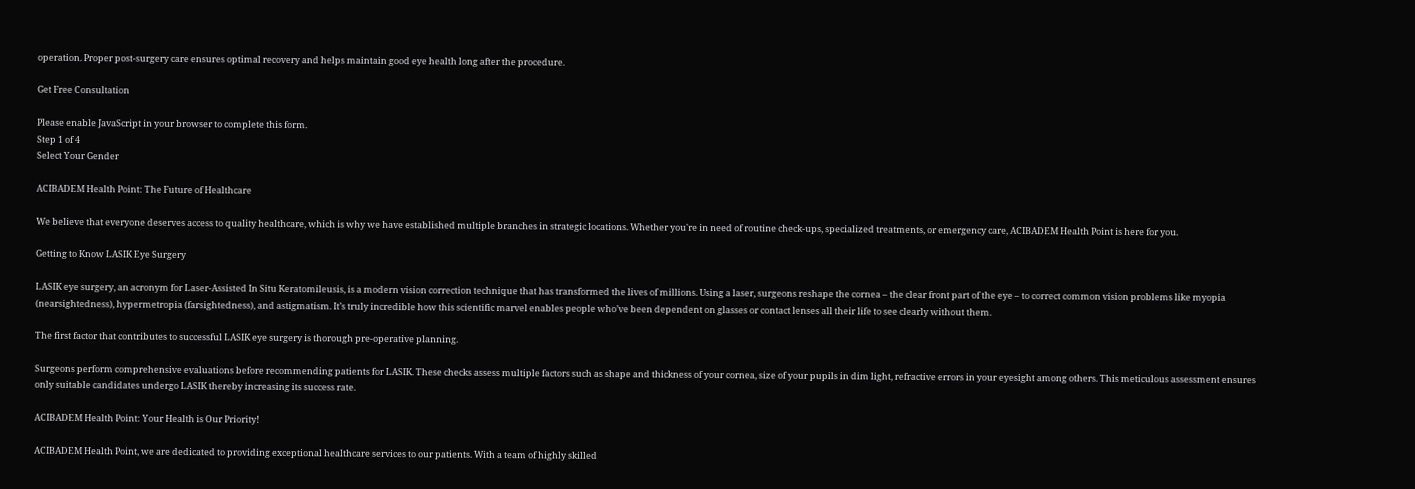operation. Proper post-surgery care ensures optimal recovery and helps maintain good eye health long after the procedure.

Get Free Consultation

Please enable JavaScript in your browser to complete this form.
Step 1 of 4
Select Your Gender

ACIBADEM Health Point: The Future of Healthcare

We believe that everyone deserves access to quality healthcare, which is why we have established multiple branches in strategic locations. Whether you're in need of routine check-ups, specialized treatments, or emergency care, ACIBADEM Health Point is here for you.

Getting to Know LASIK Eye Surgery

LASIK eye surgery, an acronym for Laser-Assisted In Situ Keratomileusis, is a modern vision correction technique that has transformed the lives of millions. Using a laser, surgeons reshape the cornea – the clear front part of the eye – to correct common vision problems like myopia (nearsightedness), hypermetropia (farsightedness), and astigmatism. It’s truly incredible how this scientific marvel enables people who’ve been dependent on glasses or contact lenses all their life to see clearly without them.

The first factor that contributes to successful LASIK eye surgery is thorough pre-operative planning.

Surgeons perform comprehensive evaluations before recommending patients for LASIK. These checks assess multiple factors such as shape and thickness of your cornea, size of your pupils in dim light, refractive errors in your eyesight among others. This meticulous assessment ensures only suitable candidates undergo LASIK thereby increasing its success rate.

ACIBADEM Health Point: Your Health is Our Priority!

ACIBADEM Health Point, we are dedicated to providing exceptional healthcare services to our patients. With a team of highly skilled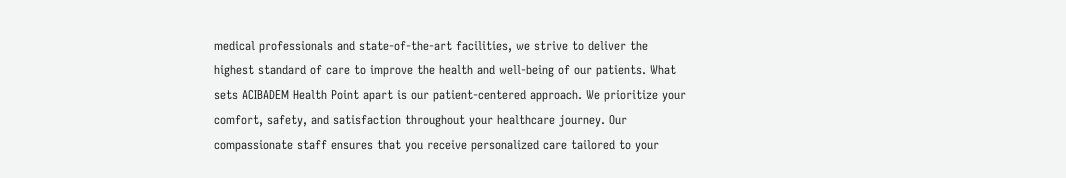medical professionals and state-of-the-art facilities, we strive to deliver the highest standard of care to improve the health and well-being of our patients. What sets ACIBADEM Health Point apart is our patient-centered approach. We prioritize your comfort, safety, and satisfaction throughout your healthcare journey. Our compassionate staff ensures that you receive personalized care tailored to your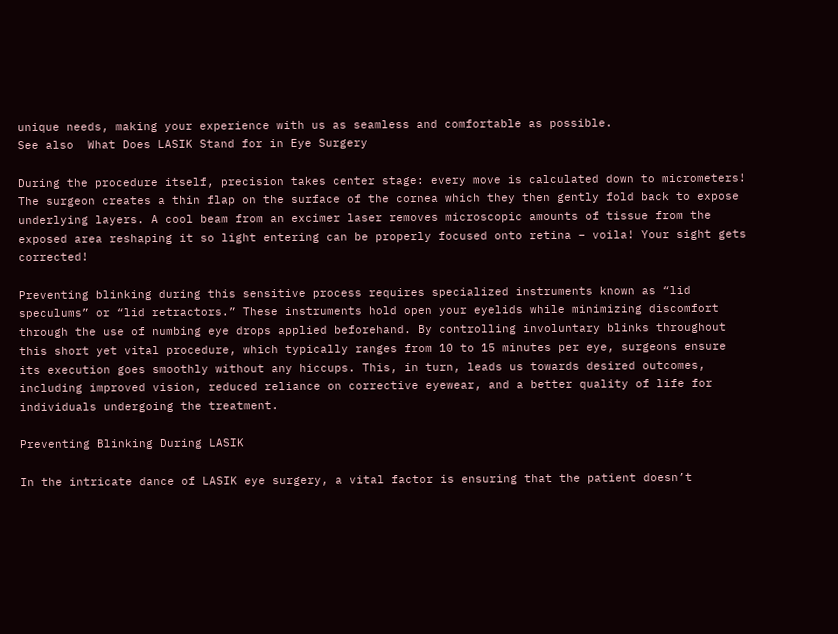unique needs, making your experience with us as seamless and comfortable as possible.
See also  What Does LASIK Stand for in Eye Surgery

During the procedure itself, precision takes center stage: every move is calculated down to micrometers! The surgeon creates a thin flap on the surface of the cornea which they then gently fold back to expose underlying layers. A cool beam from an excimer laser removes microscopic amounts of tissue from the exposed area reshaping it so light entering can be properly focused onto retina – voila! Your sight gets corrected!

Preventing blinking during this sensitive process requires specialized instruments known as “lid speculums” or “lid retractors.” These instruments hold open your eyelids while minimizing discomfort through the use of numbing eye drops applied beforehand. By controlling involuntary blinks throughout this short yet vital procedure, which typically ranges from 10 to 15 minutes per eye, surgeons ensure its execution goes smoothly without any hiccups. This, in turn, leads us towards desired outcomes, including improved vision, reduced reliance on corrective eyewear, and a better quality of life for individuals undergoing the treatment.

Preventing Blinking During LASIK

In the intricate dance of LASIK eye surgery, a vital factor is ensuring that the patient doesn’t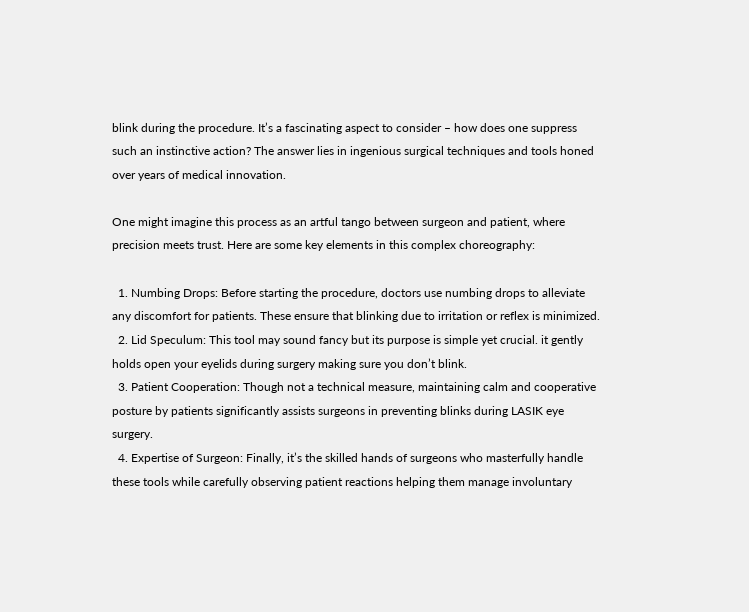blink during the procedure. It’s a fascinating aspect to consider – how does one suppress such an instinctive action? The answer lies in ingenious surgical techniques and tools honed over years of medical innovation.

One might imagine this process as an artful tango between surgeon and patient, where precision meets trust. Here are some key elements in this complex choreography:

  1. Numbing Drops: Before starting the procedure, doctors use numbing drops to alleviate any discomfort for patients. These ensure that blinking due to irritation or reflex is minimized.
  2. Lid Speculum: This tool may sound fancy but its purpose is simple yet crucial. it gently holds open your eyelids during surgery making sure you don’t blink.
  3. Patient Cooperation: Though not a technical measure, maintaining calm and cooperative posture by patients significantly assists surgeons in preventing blinks during LASIK eye surgery.
  4. Expertise of Surgeon: Finally, it’s the skilled hands of surgeons who masterfully handle these tools while carefully observing patient reactions helping them manage involuntary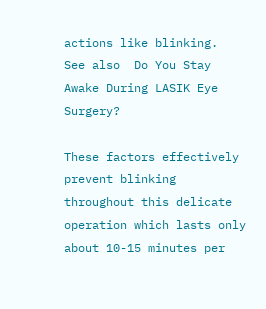actions like blinking.
See also  Do You Stay Awake During LASIK Eye Surgery?

These factors effectively prevent blinking throughout this delicate operation which lasts only about 10-15 minutes per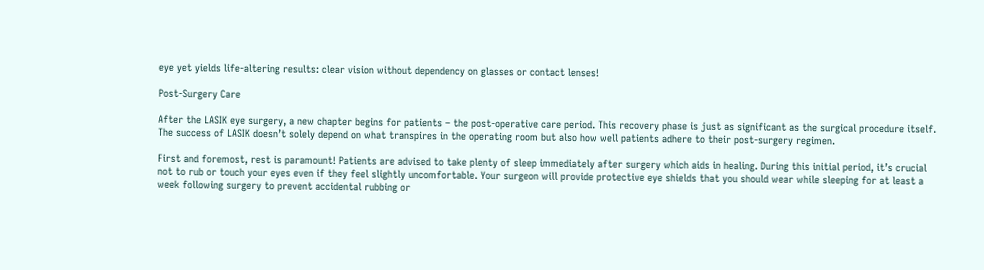eye yet yields life-altering results: clear vision without dependency on glasses or contact lenses!

Post-Surgery Care

After the LASIK eye surgery, a new chapter begins for patients – the post-operative care period. This recovery phase is just as significant as the surgical procedure itself. The success of LASIK doesn’t solely depend on what transpires in the operating room but also how well patients adhere to their post-surgery regimen.

First and foremost, rest is paramount! Patients are advised to take plenty of sleep immediately after surgery which aids in healing. During this initial period, it’s crucial not to rub or touch your eyes even if they feel slightly uncomfortable. Your surgeon will provide protective eye shields that you should wear while sleeping for at least a week following surgery to prevent accidental rubbing or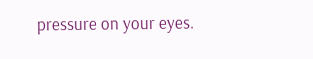pressure on your eyes.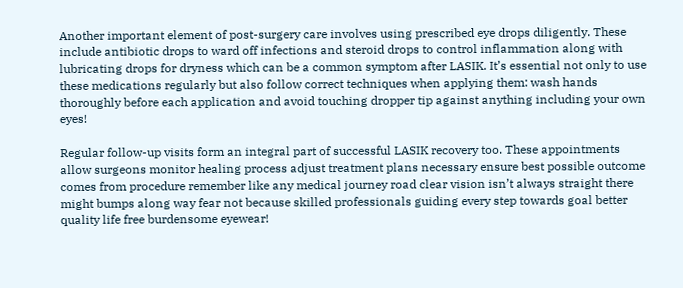Another important element of post-surgery care involves using prescribed eye drops diligently. These include antibiotic drops to ward off infections and steroid drops to control inflammation along with lubricating drops for dryness which can be a common symptom after LASIK. It’s essential not only to use these medications regularly but also follow correct techniques when applying them: wash hands thoroughly before each application and avoid touching dropper tip against anything including your own eyes!

Regular follow-up visits form an integral part of successful LASIK recovery too. These appointments allow surgeons monitor healing process adjust treatment plans necessary ensure best possible outcome comes from procedure remember like any medical journey road clear vision isn’t always straight there might bumps along way fear not because skilled professionals guiding every step towards goal better quality life free burdensome eyewear!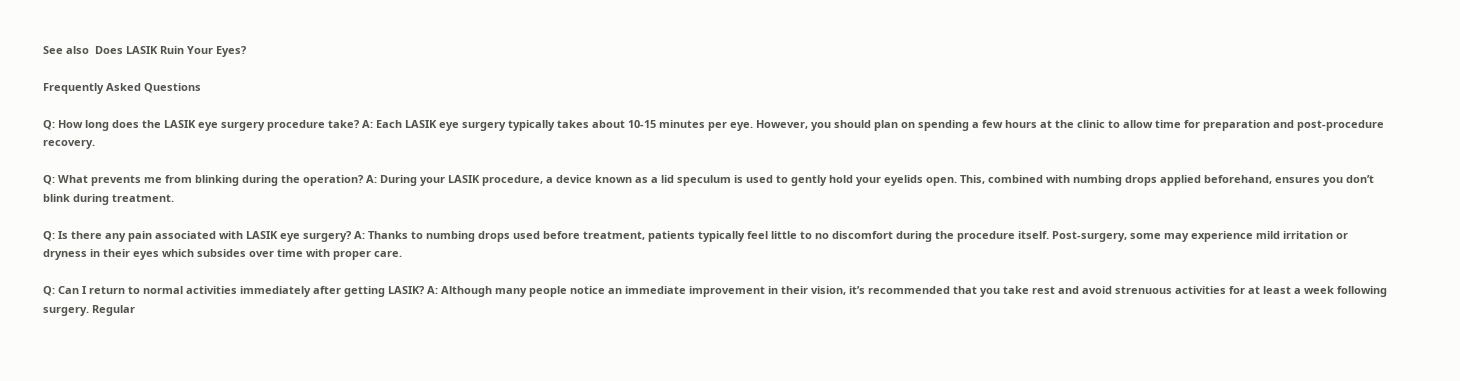See also  Does LASIK Ruin Your Eyes?

Frequently Asked Questions

Q: How long does the LASIK eye surgery procedure take? A: Each LASIK eye surgery typically takes about 10-15 minutes per eye. However, you should plan on spending a few hours at the clinic to allow time for preparation and post-procedure recovery.

Q: What prevents me from blinking during the operation? A: During your LASIK procedure, a device known as a lid speculum is used to gently hold your eyelids open. This, combined with numbing drops applied beforehand, ensures you don’t blink during treatment.

Q: Is there any pain associated with LASIK eye surgery? A: Thanks to numbing drops used before treatment, patients typically feel little to no discomfort during the procedure itself. Post-surgery, some may experience mild irritation or dryness in their eyes which subsides over time with proper care.

Q: Can I return to normal activities immediately after getting LASIK? A: Although many people notice an immediate improvement in their vision, it’s recommended that you take rest and avoid strenuous activities for at least a week following surgery. Regular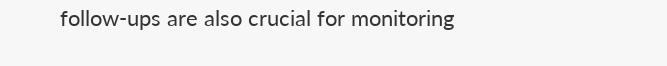follow-ups are also crucial for monitoring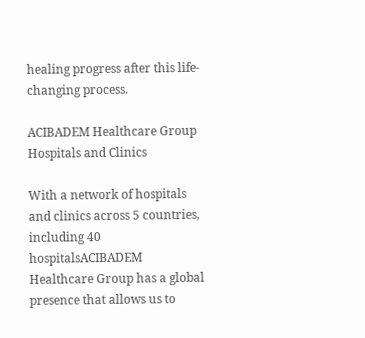healing progress after this life-changing process.

ACIBADEM Healthcare Group Hospitals and Clinics

With a network of hospitals and clinics across 5 countries, including 40 hospitalsACIBADEM Healthcare Group has a global presence that allows us to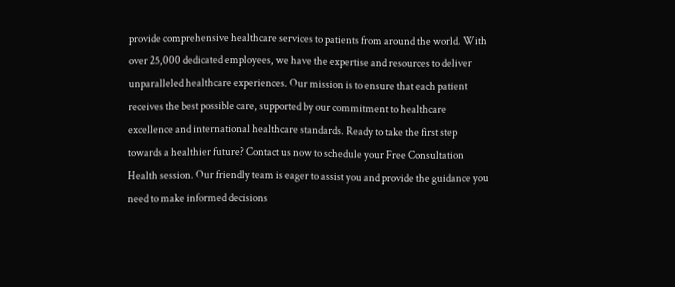provide comprehensive healthcare services to patients from around the world. With over 25,000 dedicated employees, we have the expertise and resources to deliver unparalleled healthcare experiences. Our mission is to ensure that each patient receives the best possible care, supported by our commitment to healthcare excellence and international healthcare standards. Ready to take the first step towards a healthier future? Contact us now to schedule your Free Consultation Health session. Our friendly team is eager to assist you and provide the guidance you need to make informed decisions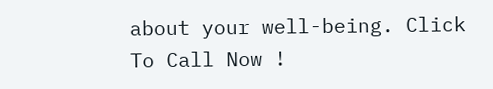about your well-being. Click To Call Now !